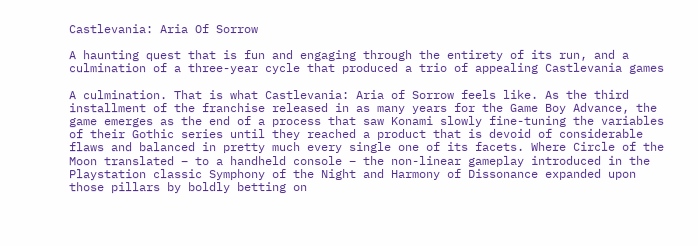Castlevania: Aria Of Sorrow

A haunting quest that is fun and engaging through the entirety of its run, and a culmination of a three-year cycle that produced a trio of appealing Castlevania games

A culmination. That is what Castlevania: Aria of Sorrow feels like. As the third installment of the franchise released in as many years for the Game Boy Advance, the game emerges as the end of a process that saw Konami slowly fine-tuning the variables of their Gothic series until they reached a product that is devoid of considerable flaws and balanced in pretty much every single one of its facets. Where Circle of the Moon translated – to a handheld console – the non-linear gameplay introduced in the Playstation classic Symphony of the Night and Harmony of Dissonance expanded upon those pillars by boldly betting on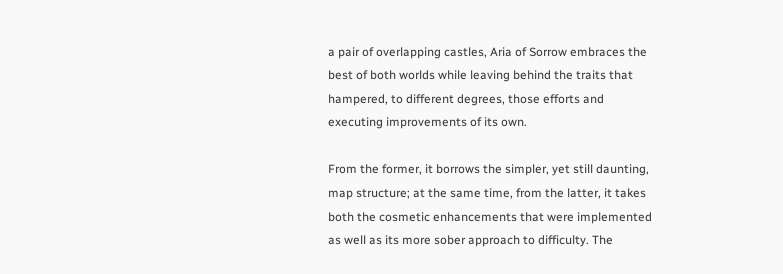a pair of overlapping castles, Aria of Sorrow embraces the best of both worlds while leaving behind the traits that hampered, to different degrees, those efforts and executing improvements of its own.

From the former, it borrows the simpler, yet still daunting, map structure; at the same time, from the latter, it takes both the cosmetic enhancements that were implemented as well as its more sober approach to difficulty. The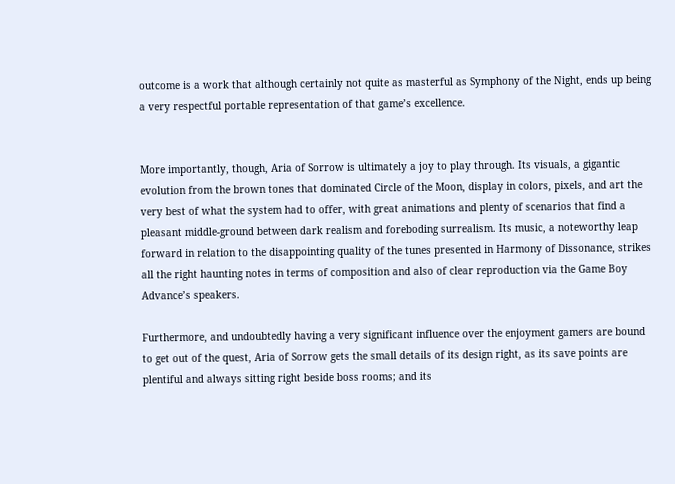outcome is a work that although certainly not quite as masterful as Symphony of the Night, ends up being a very respectful portable representation of that game’s excellence.


More importantly, though, Aria of Sorrow is ultimately a joy to play through. Its visuals, a gigantic evolution from the brown tones that dominated Circle of the Moon, display in colors, pixels, and art the very best of what the system had to offer, with great animations and plenty of scenarios that find a pleasant middle-ground between dark realism and foreboding surrealism. Its music, a noteworthy leap forward in relation to the disappointing quality of the tunes presented in Harmony of Dissonance, strikes all the right haunting notes in terms of composition and also of clear reproduction via the Game Boy Advance’s speakers.

Furthermore, and undoubtedly having a very significant influence over the enjoyment gamers are bound to get out of the quest, Aria of Sorrow gets the small details of its design right, as its save points are plentiful and always sitting right beside boss rooms; and its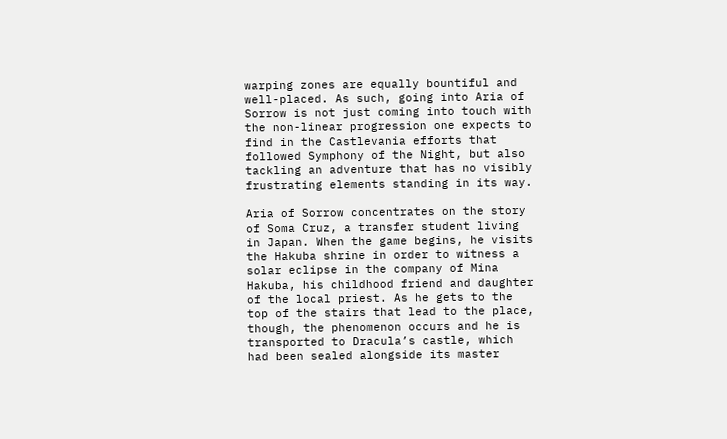warping zones are equally bountiful and well-placed. As such, going into Aria of Sorrow is not just coming into touch with the non-linear progression one expects to find in the Castlevania efforts that followed Symphony of the Night, but also tackling an adventure that has no visibly frustrating elements standing in its way.

Aria of Sorrow concentrates on the story of Soma Cruz, a transfer student living in Japan. When the game begins, he visits the Hakuba shrine in order to witness a solar eclipse in the company of Mina Hakuba, his childhood friend and daughter of the local priest. As he gets to the top of the stairs that lead to the place, though, the phenomenon occurs and he is transported to Dracula’s castle, which had been sealed alongside its master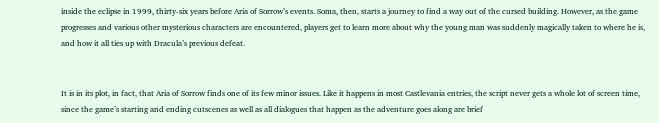inside the eclipse in 1999, thirty-six years before Aria of Sorrow’s events. Soma, then, starts a journey to find a way out of the cursed building. However, as the game progresses and various other mysterious characters are encountered, players get to learn more about why the young man was suddenly magically taken to where he is, and how it all ties up with Dracula’s previous defeat.


It is in its plot, in fact, that Aria of Sorrow finds one of its few minor issues. Like it happens in most Castlevania entries, the script never gets a whole lot of screen time, since the game’s starting and ending cutscenes as well as all dialogues that happen as the adventure goes along are brief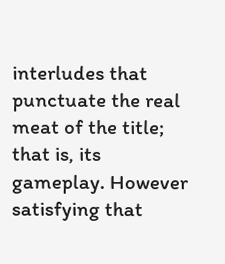interludes that punctuate the real meat of the title; that is, its gameplay. However satisfying that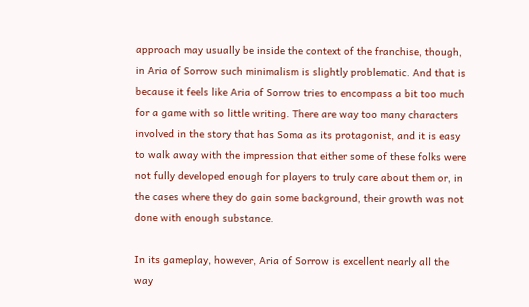approach may usually be inside the context of the franchise, though, in Aria of Sorrow such minimalism is slightly problematic. And that is because it feels like Aria of Sorrow tries to encompass a bit too much for a game with so little writing. There are way too many characters involved in the story that has Soma as its protagonist, and it is easy to walk away with the impression that either some of these folks were not fully developed enough for players to truly care about them or, in the cases where they do gain some background, their growth was not done with enough substance.

In its gameplay, however, Aria of Sorrow is excellent nearly all the way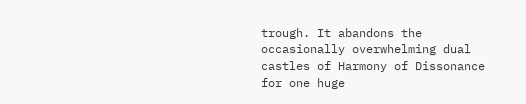trough. It abandons the occasionally overwhelming dual castles of Harmony of Dissonance for one huge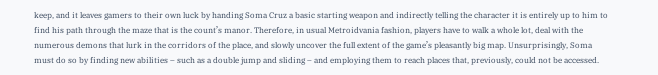keep, and it leaves gamers to their own luck by handing Soma Cruz a basic starting weapon and indirectly telling the character it is entirely up to him to find his path through the maze that is the count’s manor. Therefore, in usual Metroidvania fashion, players have to walk a whole lot, deal with the numerous demons that lurk in the corridors of the place, and slowly uncover the full extent of the game’s pleasantly big map. Unsurprisingly, Soma must do so by finding new abilities – such as a double jump and sliding – and employing them to reach places that, previously, could not be accessed.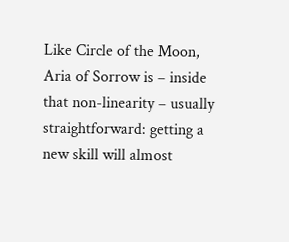Like Circle of the Moon, Aria of Sorrow is – inside that non-linearity – usually straightforward: getting a new skill will almost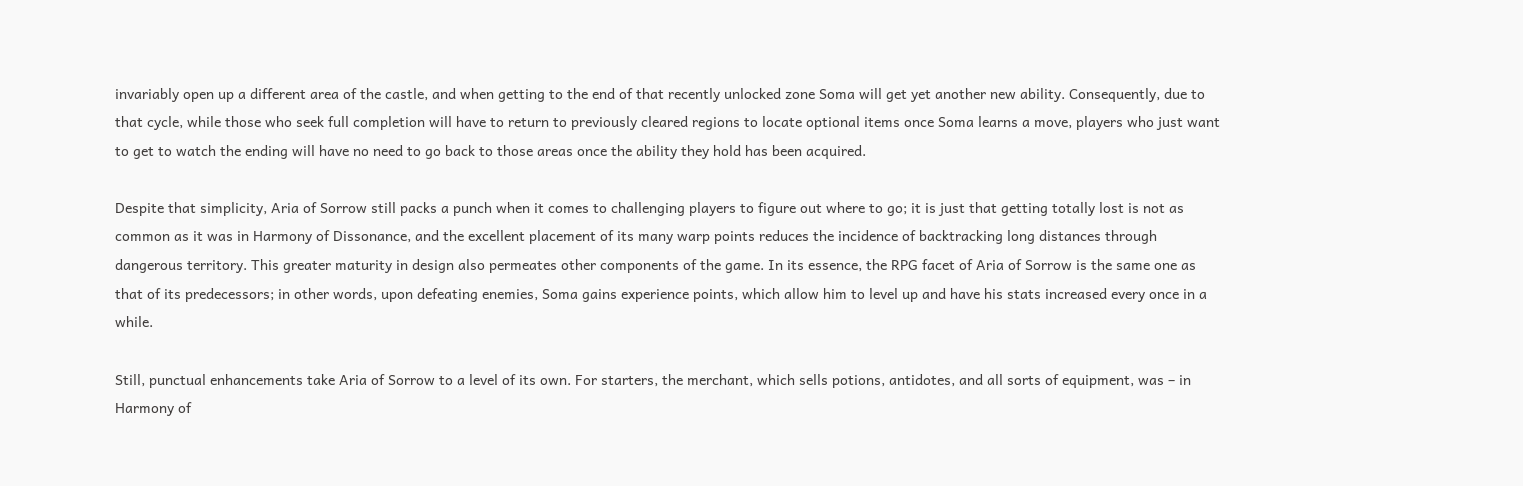invariably open up a different area of the castle, and when getting to the end of that recently unlocked zone Soma will get yet another new ability. Consequently, due to that cycle, while those who seek full completion will have to return to previously cleared regions to locate optional items once Soma learns a move, players who just want to get to watch the ending will have no need to go back to those areas once the ability they hold has been acquired.

Despite that simplicity, Aria of Sorrow still packs a punch when it comes to challenging players to figure out where to go; it is just that getting totally lost is not as common as it was in Harmony of Dissonance, and the excellent placement of its many warp points reduces the incidence of backtracking long distances through dangerous territory. This greater maturity in design also permeates other components of the game. In its essence, the RPG facet of Aria of Sorrow is the same one as that of its predecessors; in other words, upon defeating enemies, Soma gains experience points, which allow him to level up and have his stats increased every once in a while.

Still, punctual enhancements take Aria of Sorrow to a level of its own. For starters, the merchant, which sells potions, antidotes, and all sorts of equipment, was – in Harmony of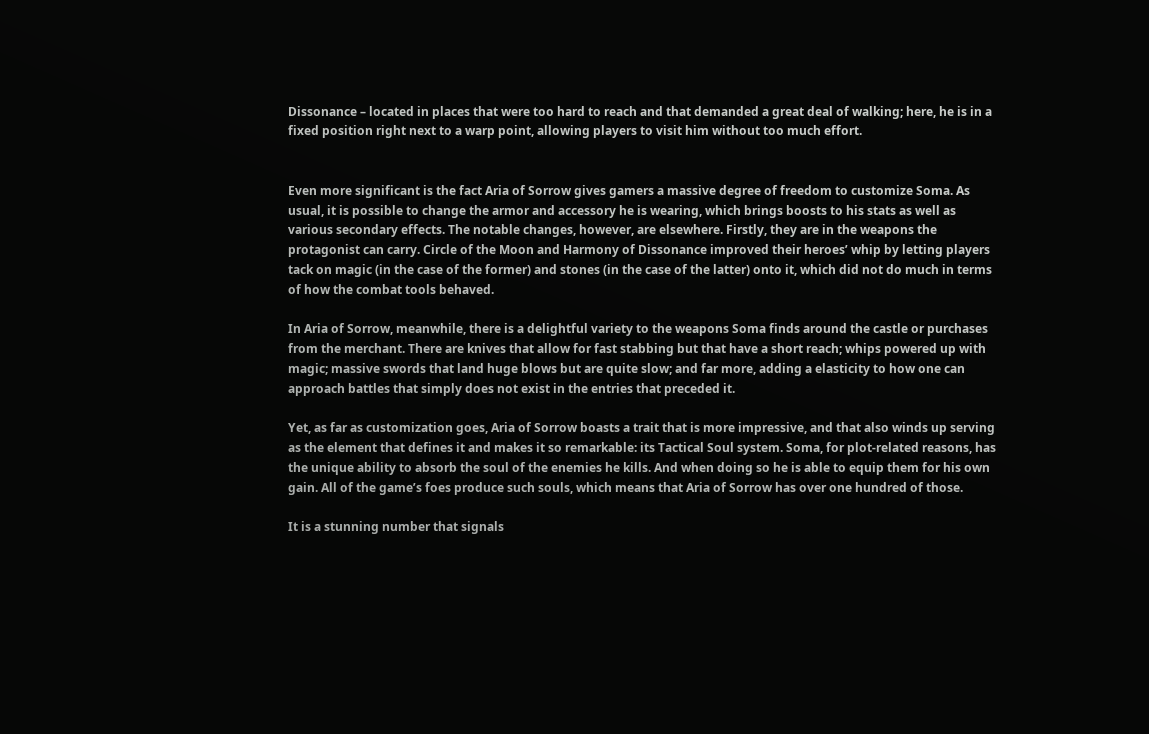Dissonance – located in places that were too hard to reach and that demanded a great deal of walking; here, he is in a fixed position right next to a warp point, allowing players to visit him without too much effort.


Even more significant is the fact Aria of Sorrow gives gamers a massive degree of freedom to customize Soma. As usual, it is possible to change the armor and accessory he is wearing, which brings boosts to his stats as well as various secondary effects. The notable changes, however, are elsewhere. Firstly, they are in the weapons the protagonist can carry. Circle of the Moon and Harmony of Dissonance improved their heroes’ whip by letting players tack on magic (in the case of the former) and stones (in the case of the latter) onto it, which did not do much in terms of how the combat tools behaved.

In Aria of Sorrow, meanwhile, there is a delightful variety to the weapons Soma finds around the castle or purchases from the merchant. There are knives that allow for fast stabbing but that have a short reach; whips powered up with magic; massive swords that land huge blows but are quite slow; and far more, adding a elasticity to how one can approach battles that simply does not exist in the entries that preceded it.

Yet, as far as customization goes, Aria of Sorrow boasts a trait that is more impressive, and that also winds up serving as the element that defines it and makes it so remarkable: its Tactical Soul system. Soma, for plot-related reasons, has the unique ability to absorb the soul of the enemies he kills. And when doing so he is able to equip them for his own gain. All of the game’s foes produce such souls, which means that Aria of Sorrow has over one hundred of those.

It is a stunning number that signals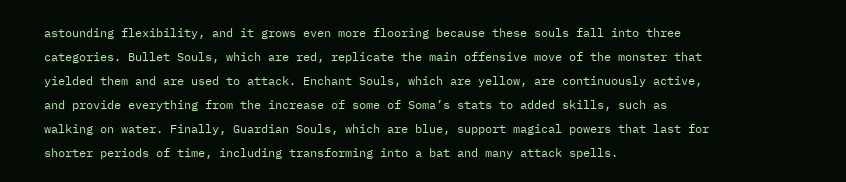astounding flexibility, and it grows even more flooring because these souls fall into three categories. Bullet Souls, which are red, replicate the main offensive move of the monster that yielded them and are used to attack. Enchant Souls, which are yellow, are continuously active, and provide everything from the increase of some of Soma’s stats to added skills, such as walking on water. Finally, Guardian Souls, which are blue, support magical powers that last for shorter periods of time, including transforming into a bat and many attack spells.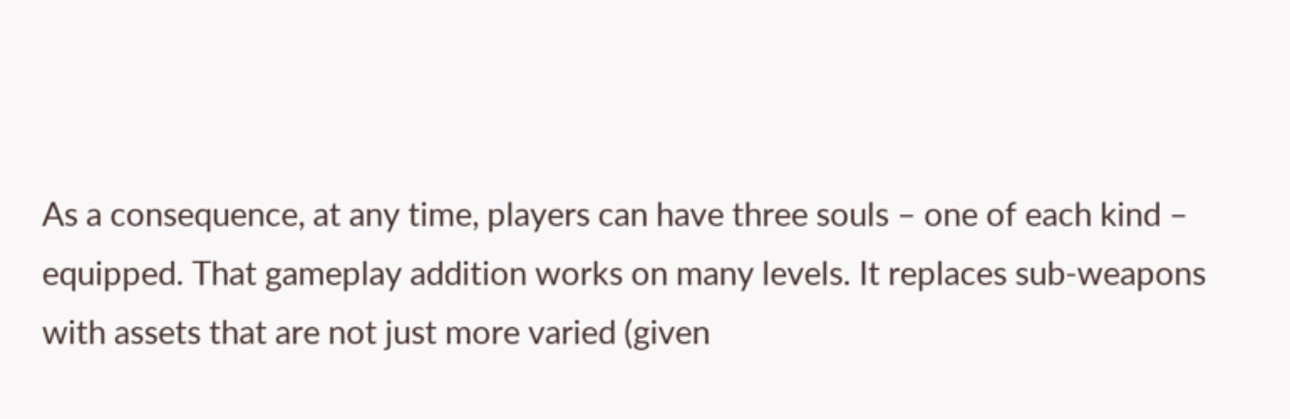As a consequence, at any time, players can have three souls – one of each kind – equipped. That gameplay addition works on many levels. It replaces sub-weapons with assets that are not just more varied (given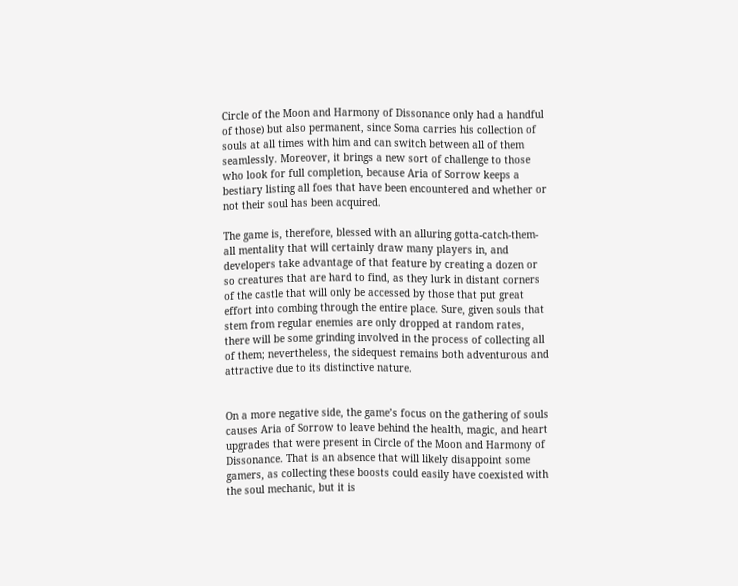Circle of the Moon and Harmony of Dissonance only had a handful of those) but also permanent, since Soma carries his collection of souls at all times with him and can switch between all of them seamlessly. Moreover, it brings a new sort of challenge to those who look for full completion, because Aria of Sorrow keeps a bestiary listing all foes that have been encountered and whether or not their soul has been acquired.

The game is, therefore, blessed with an alluring gotta-catch-them-all mentality that will certainly draw many players in, and developers take advantage of that feature by creating a dozen or so creatures that are hard to find, as they lurk in distant corners of the castle that will only be accessed by those that put great effort into combing through the entire place. Sure, given souls that stem from regular enemies are only dropped at random rates, there will be some grinding involved in the process of collecting all of them; nevertheless, the sidequest remains both adventurous and attractive due to its distinctive nature.


On a more negative side, the game’s focus on the gathering of souls causes Aria of Sorrow to leave behind the health, magic, and heart upgrades that were present in Circle of the Moon and Harmony of Dissonance. That is an absence that will likely disappoint some gamers, as collecting these boosts could easily have coexisted with the soul mechanic, but it is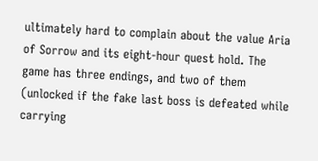ultimately hard to complain about the value Aria of Sorrow and its eight-hour quest hold. The game has three endings, and two of them (unlocked if the fake last boss is defeated while carrying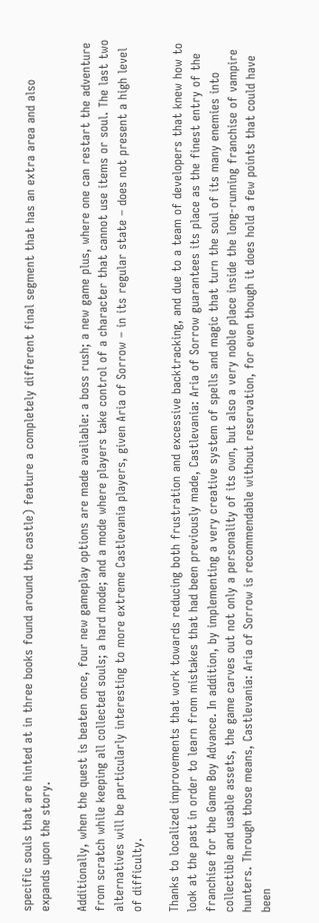specific souls that are hinted at in three books found around the castle) feature a completely different final segment that has an extra area and also expands upon the story.

Additionally, when the quest is beaten once, four new gameplay options are made available: a boss rush; a new game plus, where one can restart the adventure from scratch while keeping all collected souls; a hard mode; and a mode where players take control of a character that cannot use items or soul. The last two alternatives will be particularly interesting to more extreme Castlevania players, given Aria of Sorrow – in its regular state – does not present a high level of difficulty.

Thanks to localized improvements that work towards reducing both frustration and excessive backtracking, and due to a team of developers that knew how to look at the past in order to learn from mistakes that had been previously made, Castlevania: Aria of Sorrow guarantees its place as the finest entry of the franchise for the Game Boy Advance. In addition, by implementing a very creative system of spells and magic that turn the soul of its many enemies into collectible and usable assets, the game carves out not only a personality of its own, but also a very noble place inside the long-running franchise of vampire hunters. Through those means, Castlevania: Aria of Sorrow is recommendable without reservation, for even though it does hold a few points that could have been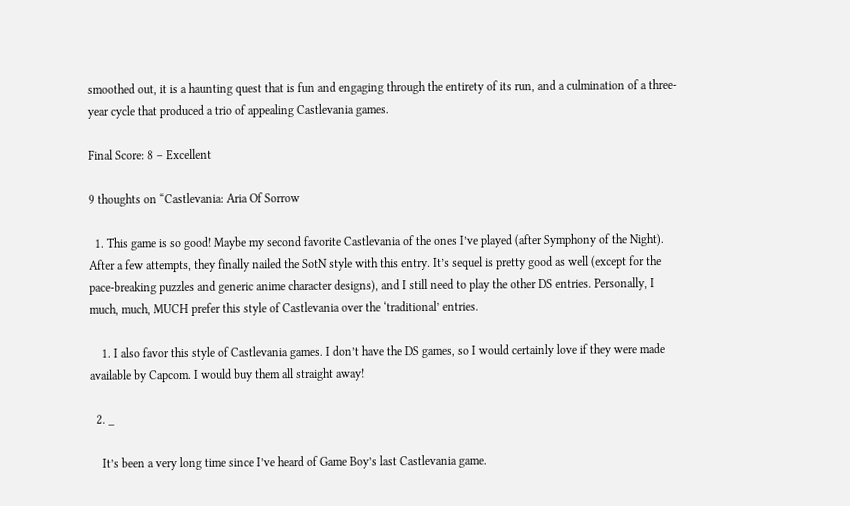smoothed out, it is a haunting quest that is fun and engaging through the entirety of its run, and a culmination of a three-year cycle that produced a trio of appealing Castlevania games.

Final Score: 8 – Excellent

9 thoughts on “Castlevania: Aria Of Sorrow

  1. This game is so good! Maybe my second favorite Castlevania of the ones I’ve played (after Symphony of the Night). After a few attempts, they finally nailed the SotN style with this entry. It’s sequel is pretty good as well (except for the pace-breaking puzzles and generic anime character designs), and I still need to play the other DS entries. Personally, I much, much, MUCH prefer this style of Castlevania over the ‘traditional’ entries.

    1. I also favor this style of Castlevania games. I don’t have the DS games, so I would certainly love if they were made available by Capcom. I would buy them all straight away!

  2. _

    It’s been a very long time since I’ve heard of Game Boy’s last Castlevania game.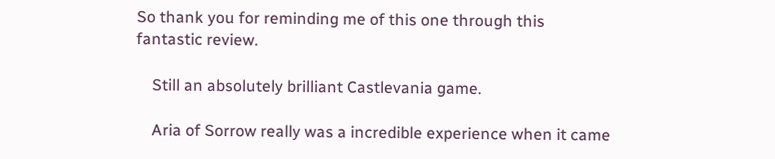So thank you for reminding me of this one through this fantastic review.

    Still an absolutely brilliant Castlevania game.

    Aria of Sorrow really was a incredible experience when it came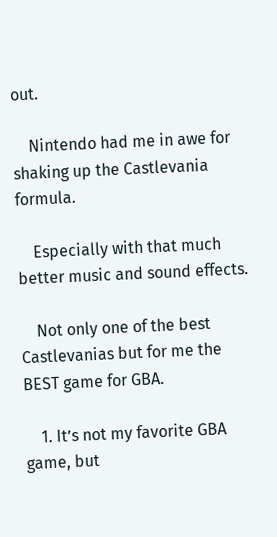out.

    Nintendo had me in awe for shaking up the Castlevania formula.

    Especially with that much better music and sound effects.

    Not only one of the best Castlevanias but for me the BEST game for GBA.

    1. It’s not my favorite GBA game, but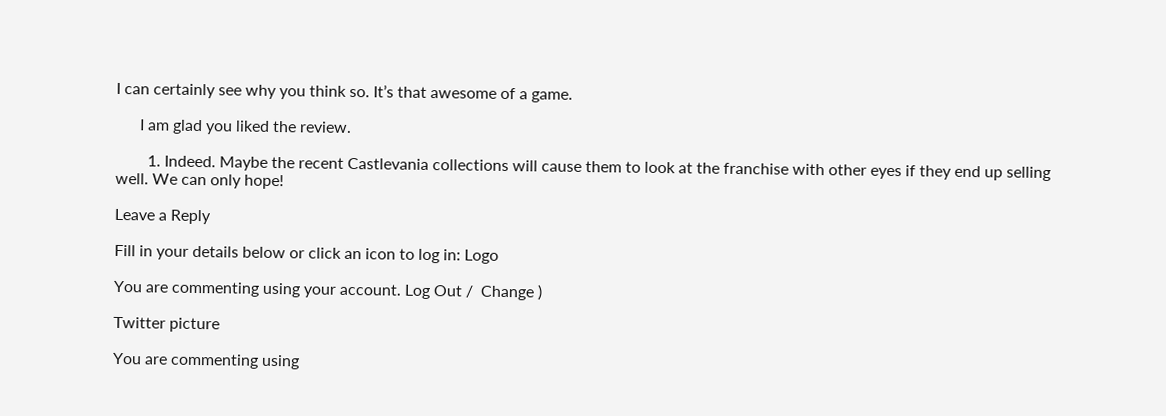I can certainly see why you think so. It’s that awesome of a game.

      I am glad you liked the review.

        1. Indeed. Maybe the recent Castlevania collections will cause them to look at the franchise with other eyes if they end up selling well. We can only hope!

Leave a Reply

Fill in your details below or click an icon to log in: Logo

You are commenting using your account. Log Out /  Change )

Twitter picture

You are commenting using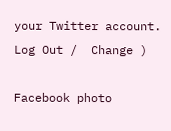your Twitter account. Log Out /  Change )

Facebook photo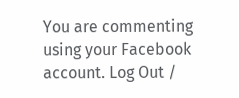You are commenting using your Facebook account. Log Out /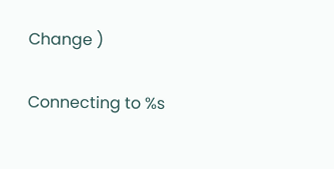Change )

Connecting to %s